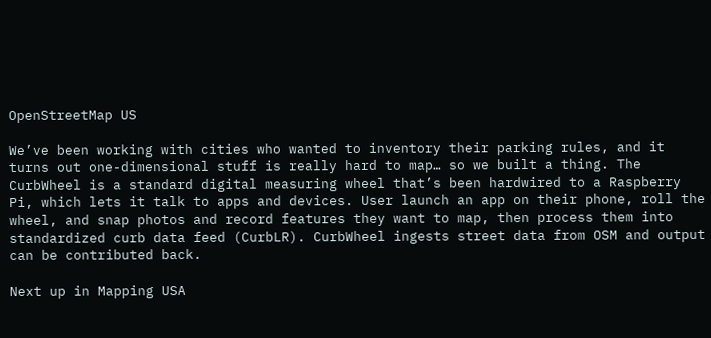OpenStreetMap US

We’ve been working with cities who wanted to inventory their parking rules, and it turns out one-dimensional stuff is really hard to map… so we built a thing. The CurbWheel is a standard digital measuring wheel that’s been hardwired to a Raspberry Pi, which lets it talk to apps and devices. User launch an app on their phone, roll the wheel, and snap photos and record features they want to map, then process them into standardized curb data feed (CurbLR). CurbWheel ingests street data from OSM and output can be contributed back.

Next up in Mapping USA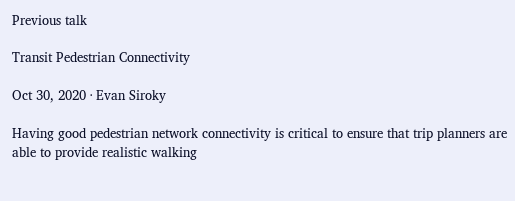Previous talk

Transit Pedestrian Connectivity

Oct 30, 2020 · Evan Siroky

Having good pedestrian network connectivity is critical to ensure that trip planners are able to provide realistic walking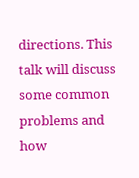directions. This talk will discuss some common problems and how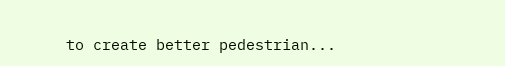to create better pedestrian...